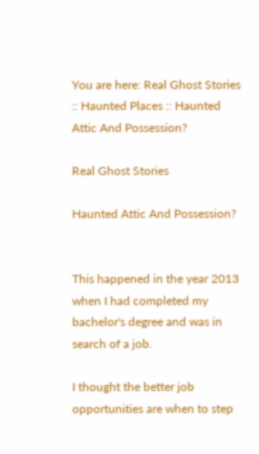You are here: Real Ghost Stories :: Haunted Places :: Haunted Attic And Possession?

Real Ghost Stories

Haunted Attic And Possession?


This happened in the year 2013 when I had completed my bachelor's degree and was in search of a job.

I thought the better job opportunities are when to step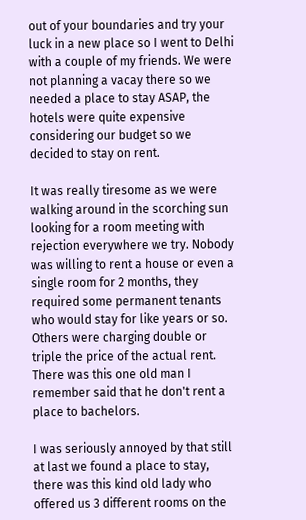out of your boundaries and try your luck in a new place so I went to Delhi with a couple of my friends. We were not planning a vacay there so we needed a place to stay ASAP, the hotels were quite expensive considering our budget so we decided to stay on rent.

It was really tiresome as we were walking around in the scorching sun looking for a room meeting with rejection everywhere we try. Nobody was willing to rent a house or even a single room for 2 months, they required some permanent tenants who would stay for like years or so. Others were charging double or triple the price of the actual rent. There was this one old man I remember said that he don't rent a place to bachelors.

I was seriously annoyed by that still at last we found a place to stay, there was this kind old lady who offered us 3 different rooms on the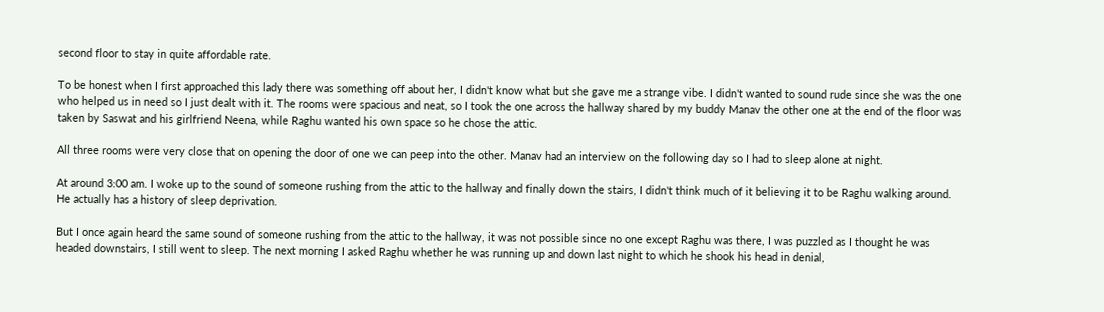second floor to stay in quite affordable rate.

To be honest when I first approached this lady there was something off about her, I didn't know what but she gave me a strange vibe. I didn't wanted to sound rude since she was the one who helped us in need so I just dealt with it. The rooms were spacious and neat, so I took the one across the hallway shared by my buddy Manav the other one at the end of the floor was taken by Saswat and his girlfriend Neena, while Raghu wanted his own space so he chose the attic.

All three rooms were very close that on opening the door of one we can peep into the other. Manav had an interview on the following day so I had to sleep alone at night.

At around 3:00 am. I woke up to the sound of someone rushing from the attic to the hallway and finally down the stairs, I didn't think much of it believing it to be Raghu walking around. He actually has a history of sleep deprivation.

But I once again heard the same sound of someone rushing from the attic to the hallway, it was not possible since no one except Raghu was there, I was puzzled as I thought he was headed downstairs, I still went to sleep. The next morning I asked Raghu whether he was running up and down last night to which he shook his head in denial,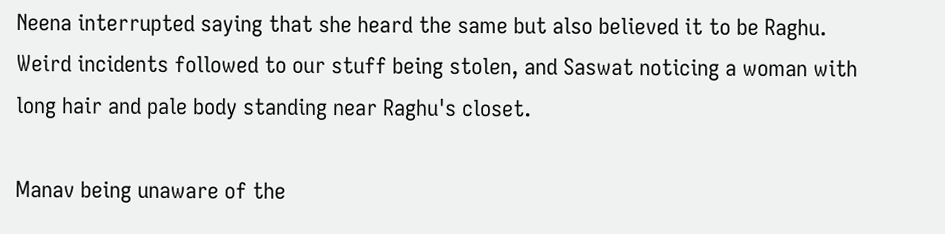Neena interrupted saying that she heard the same but also believed it to be Raghu. Weird incidents followed to our stuff being stolen, and Saswat noticing a woman with long hair and pale body standing near Raghu's closet.

Manav being unaware of the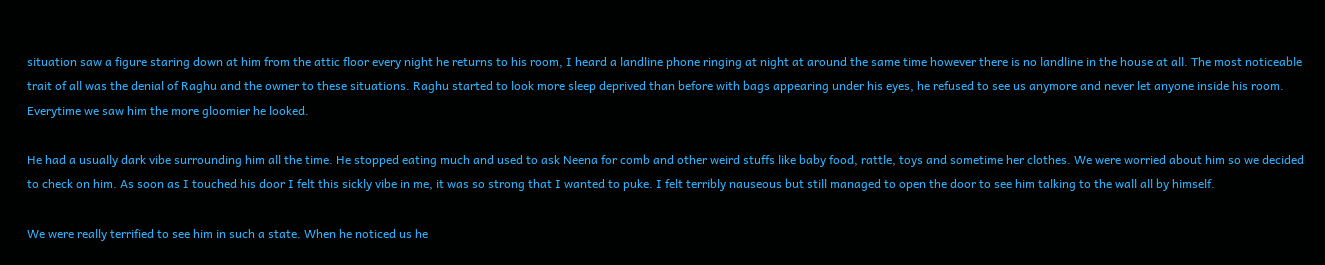situation saw a figure staring down at him from the attic floor every night he returns to his room, I heard a landline phone ringing at night at around the same time however there is no landline in the house at all. The most noticeable trait of all was the denial of Raghu and the owner to these situations. Raghu started to look more sleep deprived than before with bags appearing under his eyes, he refused to see us anymore and never let anyone inside his room. Everytime we saw him the more gloomier he looked.

He had a usually dark vibe surrounding him all the time. He stopped eating much and used to ask Neena for comb and other weird stuffs like baby food, rattle, toys and sometime her clothes. We were worried about him so we decided to check on him. As soon as I touched his door I felt this sickly vibe in me, it was so strong that I wanted to puke. I felt terribly nauseous but still managed to open the door to see him talking to the wall all by himself.

We were really terrified to see him in such a state. When he noticed us he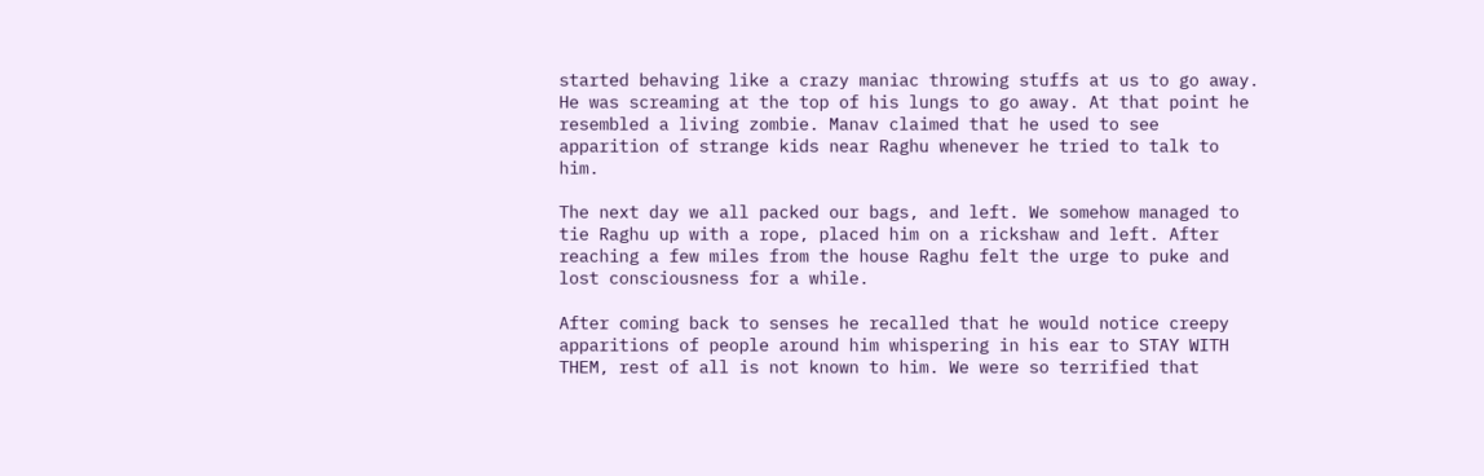started behaving like a crazy maniac throwing stuffs at us to go away. He was screaming at the top of his lungs to go away. At that point he resembled a living zombie. Manav claimed that he used to see apparition of strange kids near Raghu whenever he tried to talk to him.

The next day we all packed our bags, and left. We somehow managed to tie Raghu up with a rope, placed him on a rickshaw and left. After reaching a few miles from the house Raghu felt the urge to puke and lost consciousness for a while.

After coming back to senses he recalled that he would notice creepy apparitions of people around him whispering in his ear to STAY WITH THEM, rest of all is not known to him. We were so terrified that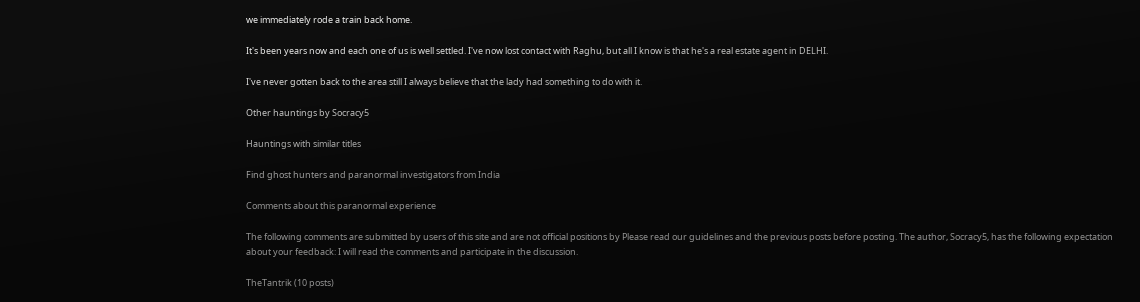we immediately rode a train back home.

It's been years now and each one of us is well settled. I've now lost contact with Raghu, but all I know is that he's a real estate agent in DELHI.

I've never gotten back to the area still I always believe that the lady had something to do with it.

Other hauntings by Socracy5

Hauntings with similar titles

Find ghost hunters and paranormal investigators from India

Comments about this paranormal experience

The following comments are submitted by users of this site and are not official positions by Please read our guidelines and the previous posts before posting. The author, Socracy5, has the following expectation about your feedback: I will read the comments and participate in the discussion.

TheTantrik (10 posts)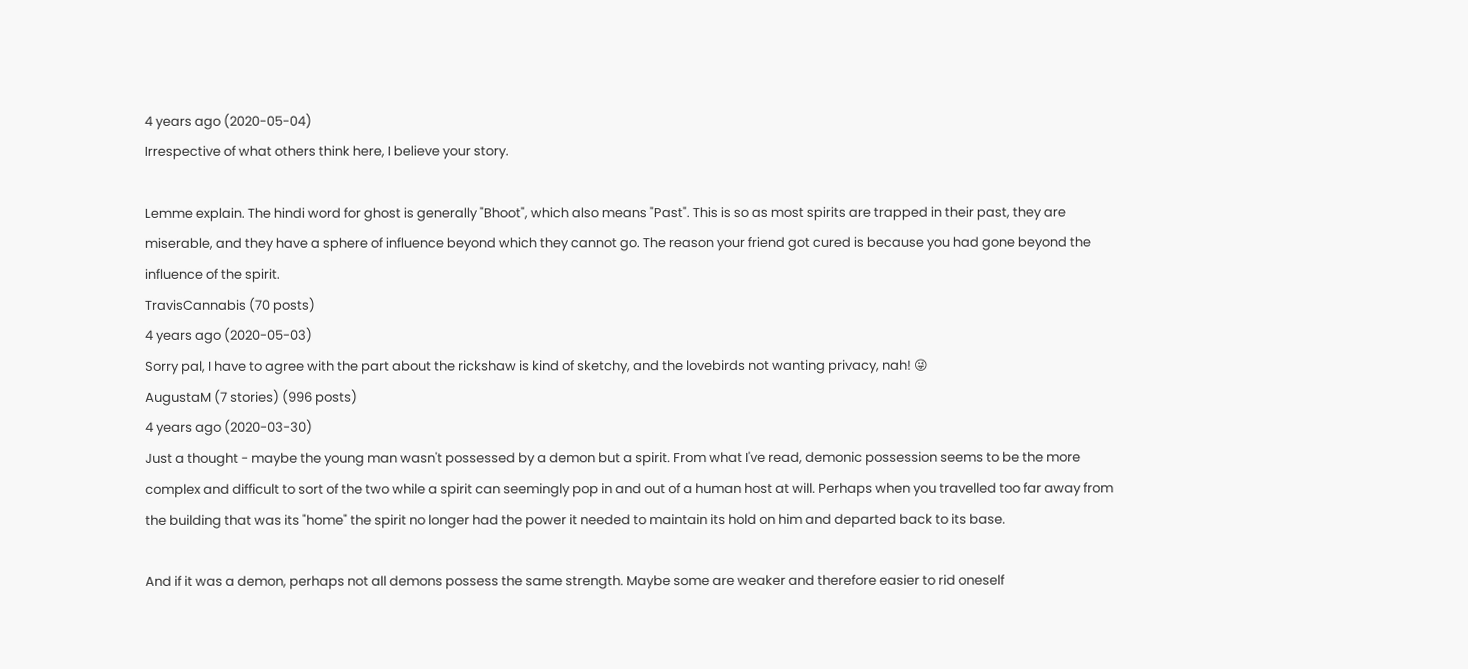4 years ago (2020-05-04)
Irrespective of what others think here, I believe your story.

Lemme explain. The hindi word for ghost is generally "Bhoot", which also means "Past". This is so as most spirits are trapped in their past, they are miserable, and they have a sphere of influence beyond which they cannot go. The reason your friend got cured is because you had gone beyond the influence of the spirit.
TravisCannabis (70 posts)
4 years ago (2020-05-03)
Sorry pal, I have to agree with the part about the rickshaw is kind of sketchy, and the lovebirds not wanting privacy, nah! 😜
AugustaM (7 stories) (996 posts)
4 years ago (2020-03-30)
Just a thought - maybe the young man wasn't possessed by a demon but a spirit. From what I've read, demonic possession seems to be the more complex and difficult to sort of the two while a spirit can seemingly pop in and out of a human host at will. Perhaps when you travelled too far away from the building that was its "home" the spirit no longer had the power it needed to maintain its hold on him and departed back to its base.

And if it was a demon, perhaps not all demons possess the same strength. Maybe some are weaker and therefore easier to rid oneself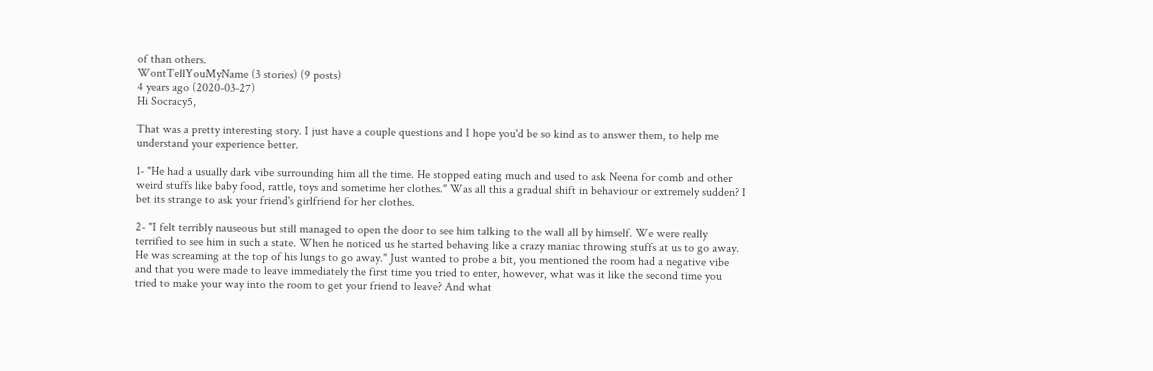of than others.
WontTellYouMyName (3 stories) (9 posts)
4 years ago (2020-03-27)
Hi Socracy5,

That was a pretty interesting story. I just have a couple questions and I hope you'd be so kind as to answer them, to help me understand your experience better.

1- "He had a usually dark vibe surrounding him all the time. He stopped eating much and used to ask Neena for comb and other weird stuffs like baby food, rattle, toys and sometime her clothes." Was all this a gradual shift in behaviour or extremely sudden? I bet its strange to ask your friend's girlfriend for her clothes.

2- "I felt terribly nauseous but still managed to open the door to see him talking to the wall all by himself. We were really terrified to see him in such a state. When he noticed us he started behaving like a crazy maniac throwing stuffs at us to go away. He was screaming at the top of his lungs to go away." Just wanted to probe a bit, you mentioned the room had a negative vibe and that you were made to leave immediately the first time you tried to enter, however, what was it like the second time you tried to make your way into the room to get your friend to leave? And what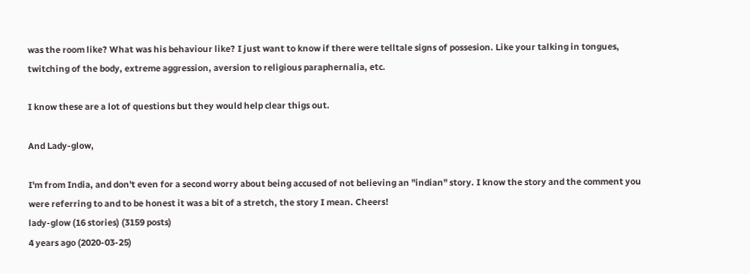was the room like? What was his behaviour like? I just want to know if there were telltale signs of possesion. Like your talking in tongues, twitching of the body, extreme aggression, aversion to religious paraphernalia, etc.

I know these are a lot of questions but they would help clear thigs out.

And Lady-glow,

I'm from India, and don't even for a second worry about being accused of not believing an "indian" story. I know the story and the comment you were referring to and to be honest it was a bit of a stretch, the story I mean. Cheers!
lady-glow (16 stories) (3159 posts)
4 years ago (2020-03-25)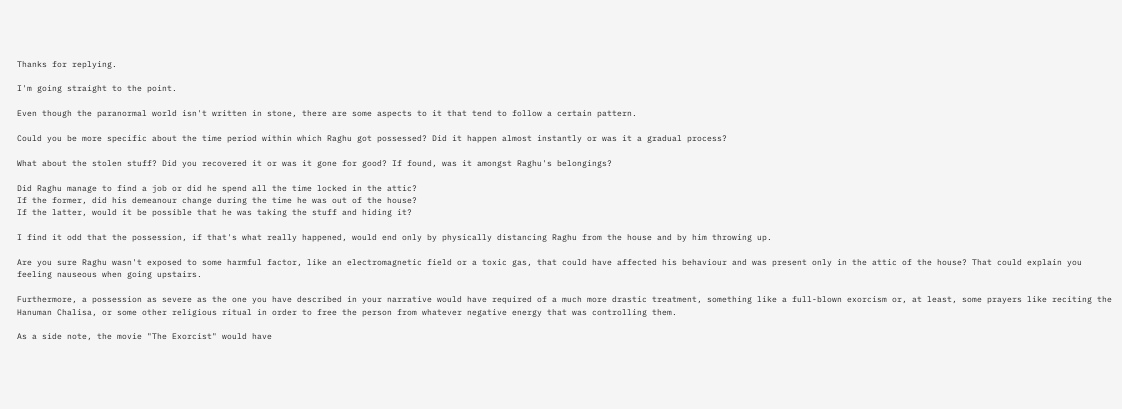Thanks for replying.

I'm going straight to the point.

Even though the paranormal world isn't written in stone, there are some aspects to it that tend to follow a certain pattern.

Could you be more specific about the time period within which Raghu got possessed? Did it happen almost instantly or was it a gradual process?

What about the stolen stuff? Did you recovered it or was it gone for good? If found, was it amongst Raghu's belongings?

Did Raghu manage to find a job or did he spend all the time locked in the attic?
If the former, did his demeanour change during the time he was out of the house?
If the latter, would it be possible that he was taking the stuff and hiding it?

I find it odd that the possession, if that's what really happened, would end only by physically distancing Raghu from the house and by him throwing up.

Are you sure Raghu wasn't exposed to some harmful factor, like an electromagnetic field or a toxic gas, that could have affected his behaviour and was present only in the attic of the house? That could explain you feeling nauseous when going upstairs.

Furthermore, a possession as severe as the one you have described in your narrative would have required of a much more drastic treatment, something like a full-blown exorcism or, at least, some prayers like reciting the Hanuman Chalisa, or some other religious ritual in order to free the person from whatever negative energy that was controlling them.

As a side note, the movie "The Exorcist" would have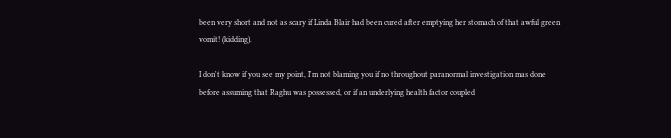been very short and not as scary if Linda Blair had been cured after emptying her stomach of that awful green vomit! (kidding).

I don't know if you see my point, I'm not blaming you if no throughout paranormal investigation mas done before assuming that Raghu was possessed, or if an underlying health factor coupled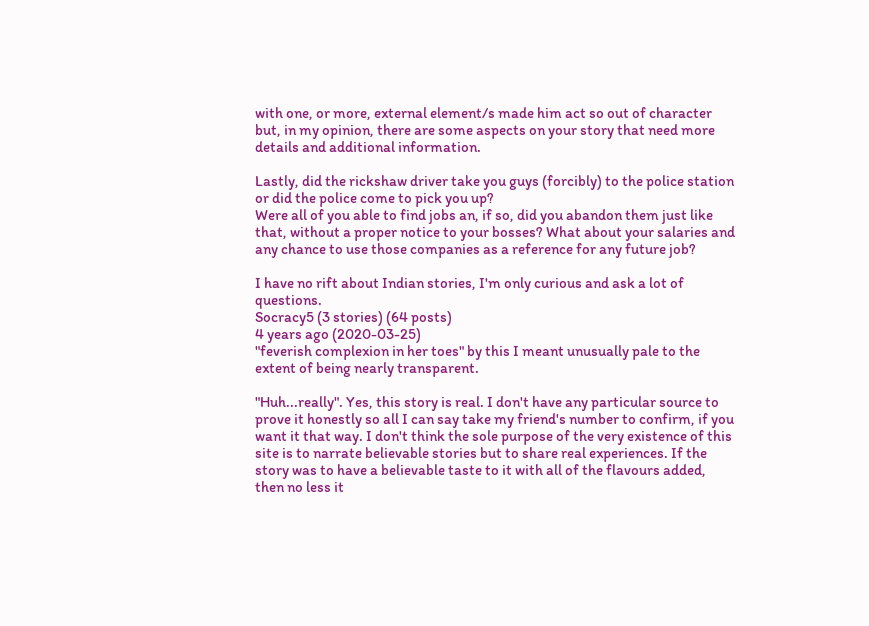with one, or more, external element/s made him act so out of character but, in my opinion, there are some aspects on your story that need more details and additional information.

Lastly, did the rickshaw driver take you guys (forcibly) to the police station or did the police come to pick you up?
Were all of you able to find jobs an, if so, did you abandon them just like that, without a proper notice to your bosses? What about your salaries and any chance to use those companies as a reference for any future job?

I have no rift about Indian stories, I'm only curious and ask a lot of questions.
Socracy5 (3 stories) (64 posts)
4 years ago (2020-03-25)
"feverish complexion in her toes" by this I meant unusually pale to the extent of being nearly transparent.

"Huh...really". Yes, this story is real. I don't have any particular source to prove it honestly so all I can say take my friend's number to confirm, if you want it that way. I don't think the sole purpose of the very existence of this site is to narrate believable stories but to share real experiences. If the story was to have a believable taste to it with all of the flavours added, then no less it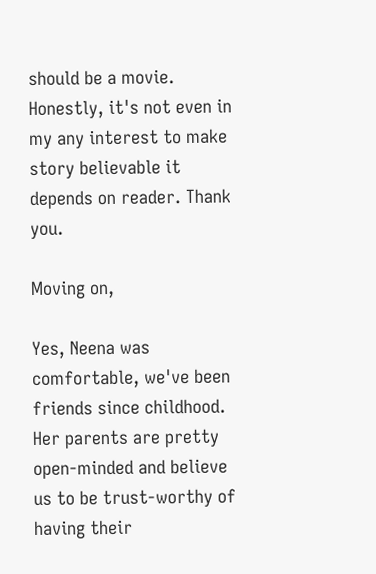should be a movie. Honestly, it's not even in my any interest to make story believable it depends on reader. Thank you.

Moving on,

Yes, Neena was comfortable, we've been friends since childhood. Her parents are pretty open-minded and believe us to be trust-worthy of having their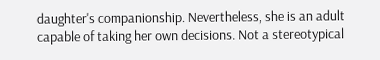daughter's companionship. Nevertheless, she is an adult capable of taking her own decisions. Not a stereotypical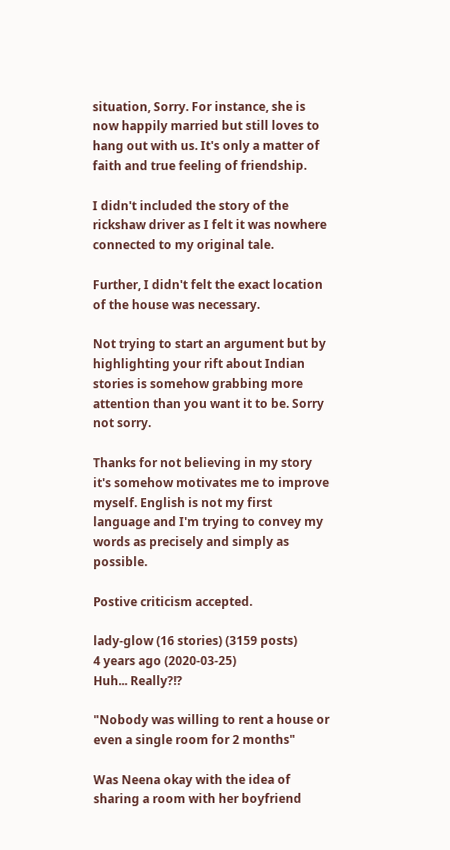situation, Sorry. For instance, she is now happily married but still loves to hang out with us. It's only a matter of faith and true feeling of friendship.

I didn't included the story of the rickshaw driver as I felt it was nowhere connected to my original tale.

Further, I didn't felt the exact location of the house was necessary.

Not trying to start an argument but by highlighting your rift about Indian stories is somehow grabbing more attention than you want it to be. Sorry not sorry.

Thanks for not believing in my story it's somehow motivates me to improve myself. English is not my first language and I'm trying to convey my words as precisely and simply as possible.

Postive criticism accepted.

lady-glow (16 stories) (3159 posts)
4 years ago (2020-03-25)
Huh... Really?!?

"Nobody was willing to rent a house or even a single room for 2 months"

Was Neena okay with the idea of sharing a room with her boyfriend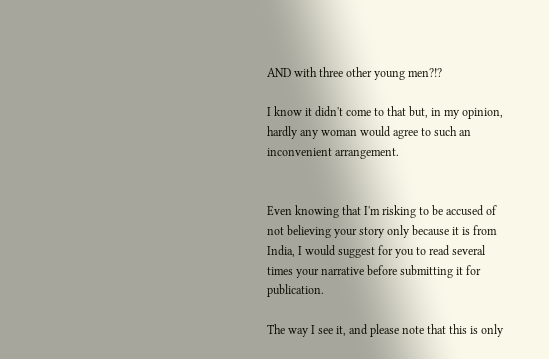AND with three other young men?!?

I know it didn't come to that but, in my opinion, hardly any woman would agree to such an inconvenient arrangement.


Even knowing that I'm risking to be accused of not believing your story only because it is from India, I would suggest for you to read several times your narrative before submitting it for publication.

The way I see it, and please note that this is only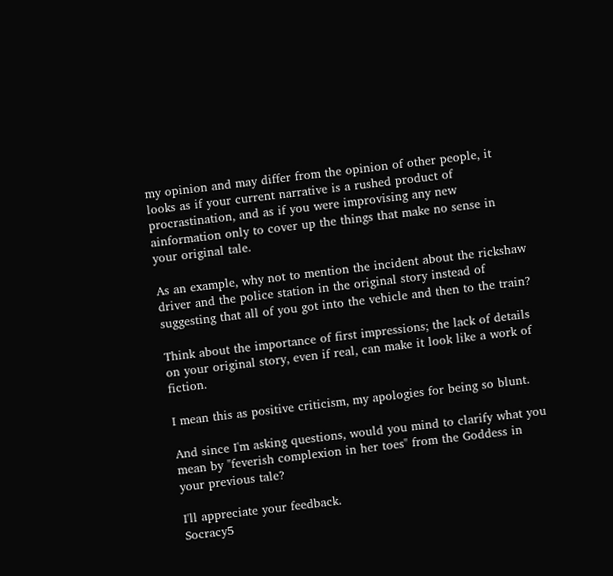my opinion and may differ from the opinion of other people, it looks as if your current narrative is a rushed product of procrastination, and as if you were improvising any new ainformation only to cover up the things that make no sense in your original tale.

As an example, why not to mention the incident about the rickshaw driver and the police station in the original story instead of suggesting that all of you got into the vehicle and then to the train?

Think about the importance of first impressions; the lack of details on your original story, even if real, can make it look like a work of fiction.

I mean this as positive criticism, my apologies for being so blunt.

And since I'm asking questions, would you mind to clarify what you mean by "feverish complexion in her toes" from the Goddess in your previous tale?

I'll appreciate your feedback.
Socracy5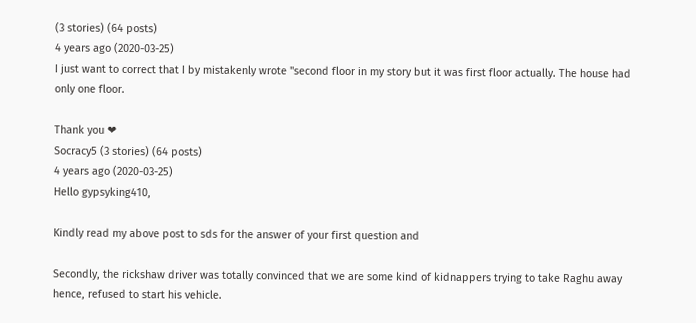(3 stories) (64 posts)
4 years ago (2020-03-25)
I just want to correct that I by mistakenly wrote "second floor in my story but it was first floor actually. The house had only one floor.

Thank you ❤
Socracy5 (3 stories) (64 posts)
4 years ago (2020-03-25)
Hello gypsyking410,

Kindly read my above post to sds for the answer of your first question and

Secondly, the rickshaw driver was totally convinced that we are some kind of kidnappers trying to take Raghu away hence, refused to start his vehicle.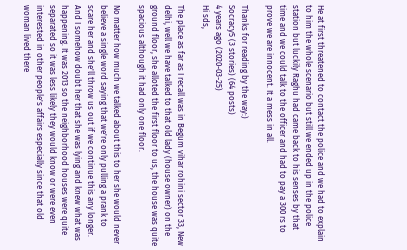He at first threatened to contact the police and we had to explain to him the whole scenario but still we ended up in the police station but luckily Raghu had came back to his senses by that time and we could talk to the officer and had to pay a 300 rs to prove we are innocent. It a mess in all.

Thanks for reading by the way:)
Socracy5 (3 stories) (64 posts)
4 years ago (2020-03-25)
Hi sds,

The place as far as I recall was in Begum vihar rohini sector 33, New delhi, well we have talked to that old lady (house owner) on the ground floor, she alloted the first floor to us, the house was quite spacious although it had only one floor.

No matter how much we talked about this to her she would never believe a single word saying that we're only pulling a prank to scare her and she'll throw us out if we continue this any longer.
And I somehow doubt her that she was lying and knew what was happening. It was 2013 so the neighborhood houses were quite separated so it was less likely they would know or were even interested in other people's affairs especially since that old woman lived there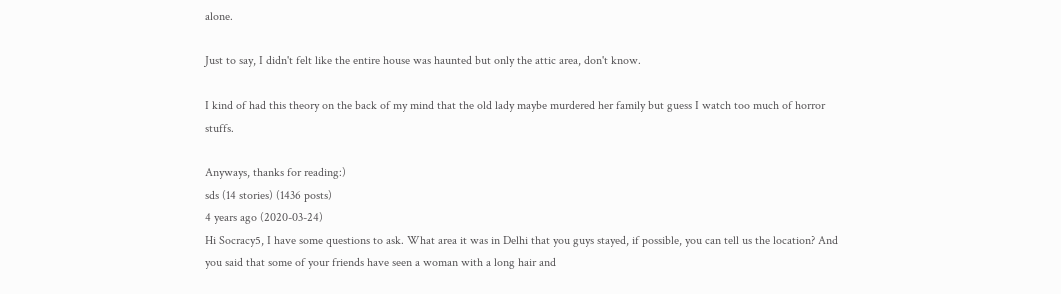alone.

Just to say, I didn't felt like the entire house was haunted but only the attic area, don't know.

I kind of had this theory on the back of my mind that the old lady maybe murdered her family but guess I watch too much of horror stuffs.

Anyways, thanks for reading:)
sds (14 stories) (1436 posts)
4 years ago (2020-03-24)
Hi Socracy5, I have some questions to ask. What area it was in Delhi that you guys stayed, if possible, you can tell us the location? And you said that some of your friends have seen a woman with a long hair and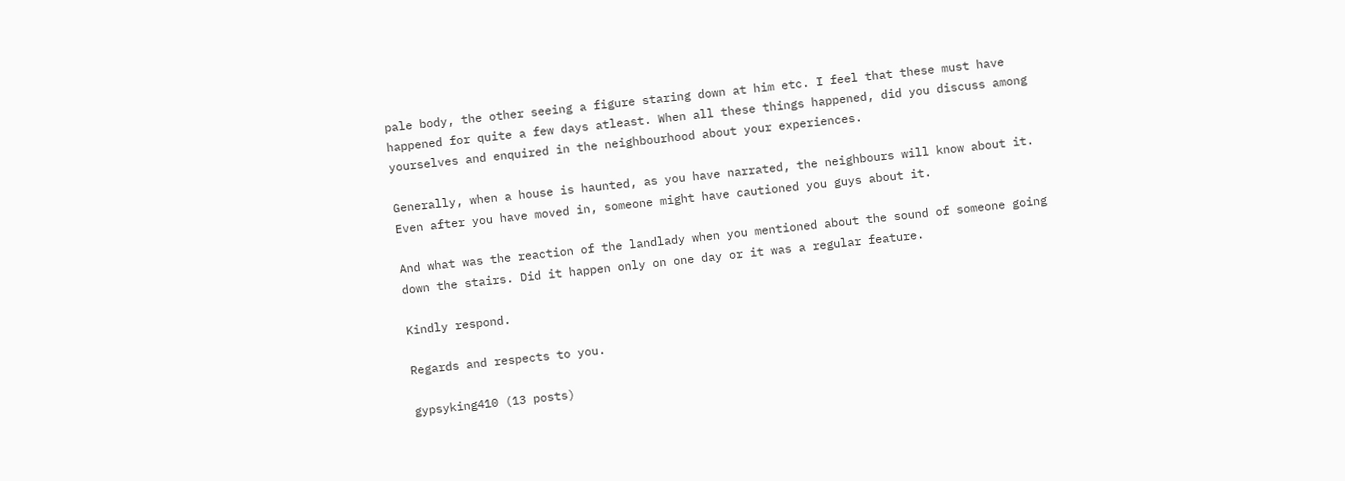pale body, the other seeing a figure staring down at him etc. I feel that these must have happened for quite a few days atleast. When all these things happened, did you discuss among yourselves and enquired in the neighbourhood about your experiences.

Generally, when a house is haunted, as you have narrated, the neighbours will know about it. Even after you have moved in, someone might have cautioned you guys about it.

And what was the reaction of the landlady when you mentioned about the sound of someone going down the stairs. Did it happen only on one day or it was a regular feature.

Kindly respond.

Regards and respects to you.

gypsyking410 (13 posts)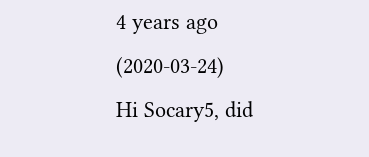4 years ago (2020-03-24)
Hi Socary5, did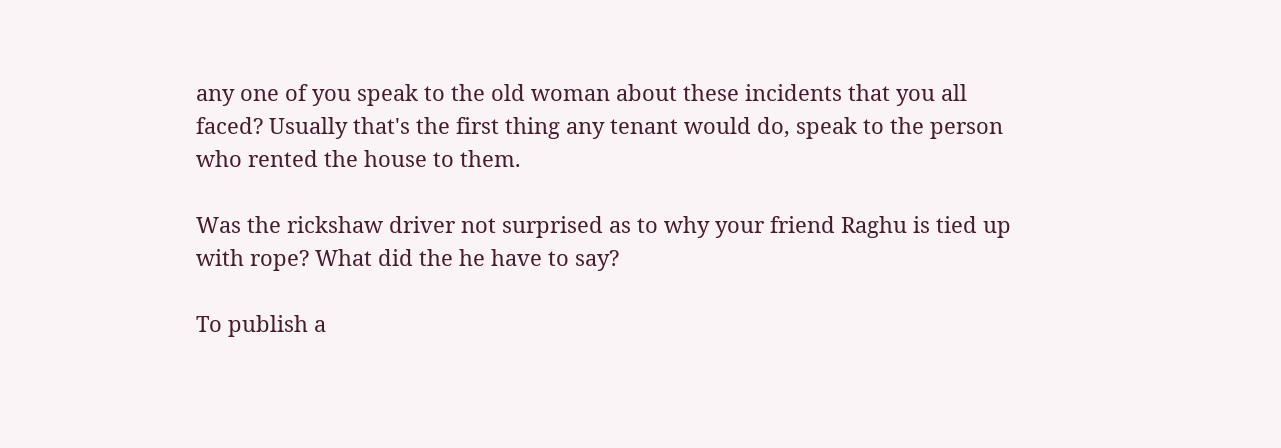any one of you speak to the old woman about these incidents that you all faced? Usually that's the first thing any tenant would do, speak to the person who rented the house to them.

Was the rickshaw driver not surprised as to why your friend Raghu is tied up with rope? What did the he have to say?

To publish a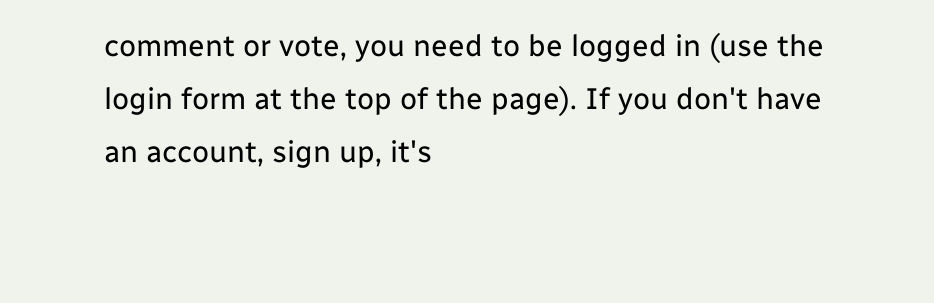comment or vote, you need to be logged in (use the login form at the top of the page). If you don't have an account, sign up, it's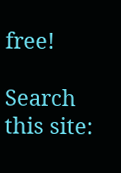free!

Search this site: